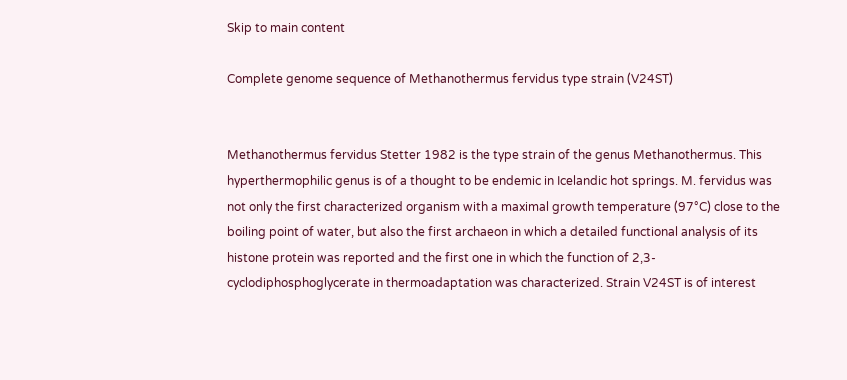Skip to main content

Complete genome sequence of Methanothermus fervidus type strain (V24ST)


Methanothermus fervidus Stetter 1982 is the type strain of the genus Methanothermus. This hyperthermophilic genus is of a thought to be endemic in Icelandic hot springs. M. fervidus was not only the first characterized organism with a maximal growth temperature (97°C) close to the boiling point of water, but also the first archaeon in which a detailed functional analysis of its histone protein was reported and the first one in which the function of 2,3-cyclodiphosphoglycerate in thermoadaptation was characterized. Strain V24ST is of interest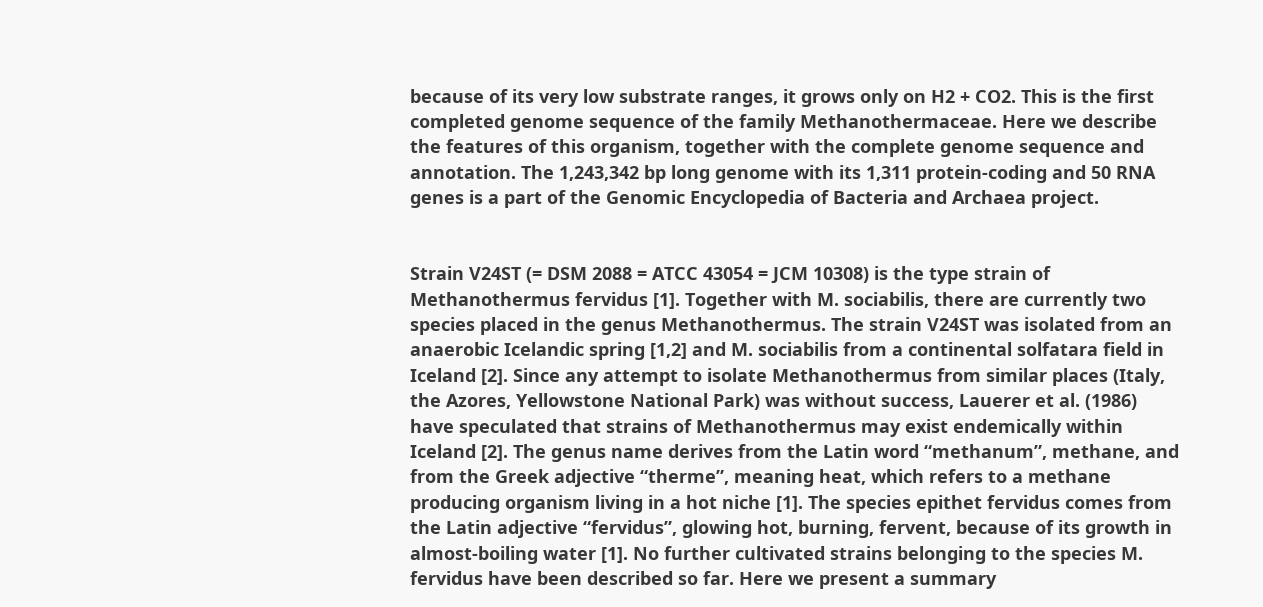because of its very low substrate ranges, it grows only on H2 + CO2. This is the first completed genome sequence of the family Methanothermaceae. Here we describe the features of this organism, together with the complete genome sequence and annotation. The 1,243,342 bp long genome with its 1,311 protein-coding and 50 RNA genes is a part of the Genomic Encyclopedia of Bacteria and Archaea project.


Strain V24ST (= DSM 2088 = ATCC 43054 = JCM 10308) is the type strain of Methanothermus fervidus [1]. Together with M. sociabilis, there are currently two species placed in the genus Methanothermus. The strain V24ST was isolated from an anaerobic Icelandic spring [1,2] and M. sociabilis from a continental solfatara field in Iceland [2]. Since any attempt to isolate Methanothermus from similar places (Italy, the Azores, Yellowstone National Park) was without success, Lauerer et al. (1986) have speculated that strains of Methanothermus may exist endemically within Iceland [2]. The genus name derives from the Latin word “methanum”, methane, and from the Greek adjective “therme”, meaning heat, which refers to a methane producing organism living in a hot niche [1]. The species epithet fervidus comes from the Latin adjective “fervidus”, glowing hot, burning, fervent, because of its growth in almost-boiling water [1]. No further cultivated strains belonging to the species M. fervidus have been described so far. Here we present a summary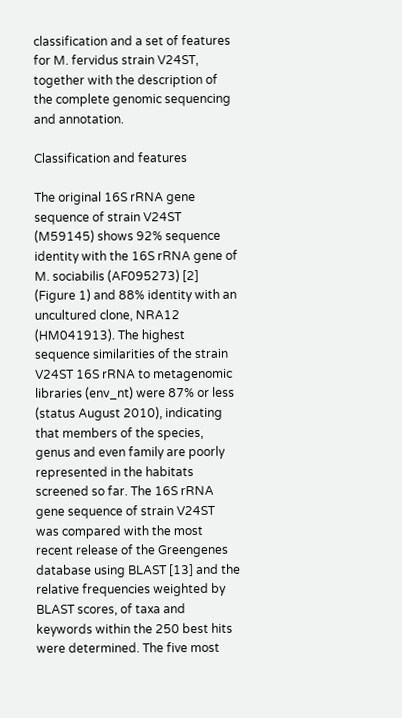classification and a set of features for M. fervidus strain V24ST, together with the description of the complete genomic sequencing and annotation.

Classification and features

The original 16S rRNA gene sequence of strain V24ST (M59145) shows 92% sequence identity with the 16S rRNA gene of M. sociabilis (AF095273) [2] (Figure 1) and 88% identity with an uncultured clone, NRA12 (HM041913). The highest sequence similarities of the strain V24ST 16S rRNA to metagenomic libraries (env_nt) were 87% or less (status August 2010), indicating that members of the species, genus and even family are poorly represented in the habitats screened so far. The 16S rRNA gene sequence of strain V24ST was compared with the most recent release of the Greengenes database using BLAST [13] and the relative frequencies weighted by BLAST scores, of taxa and keywords within the 250 best hits were determined. The five most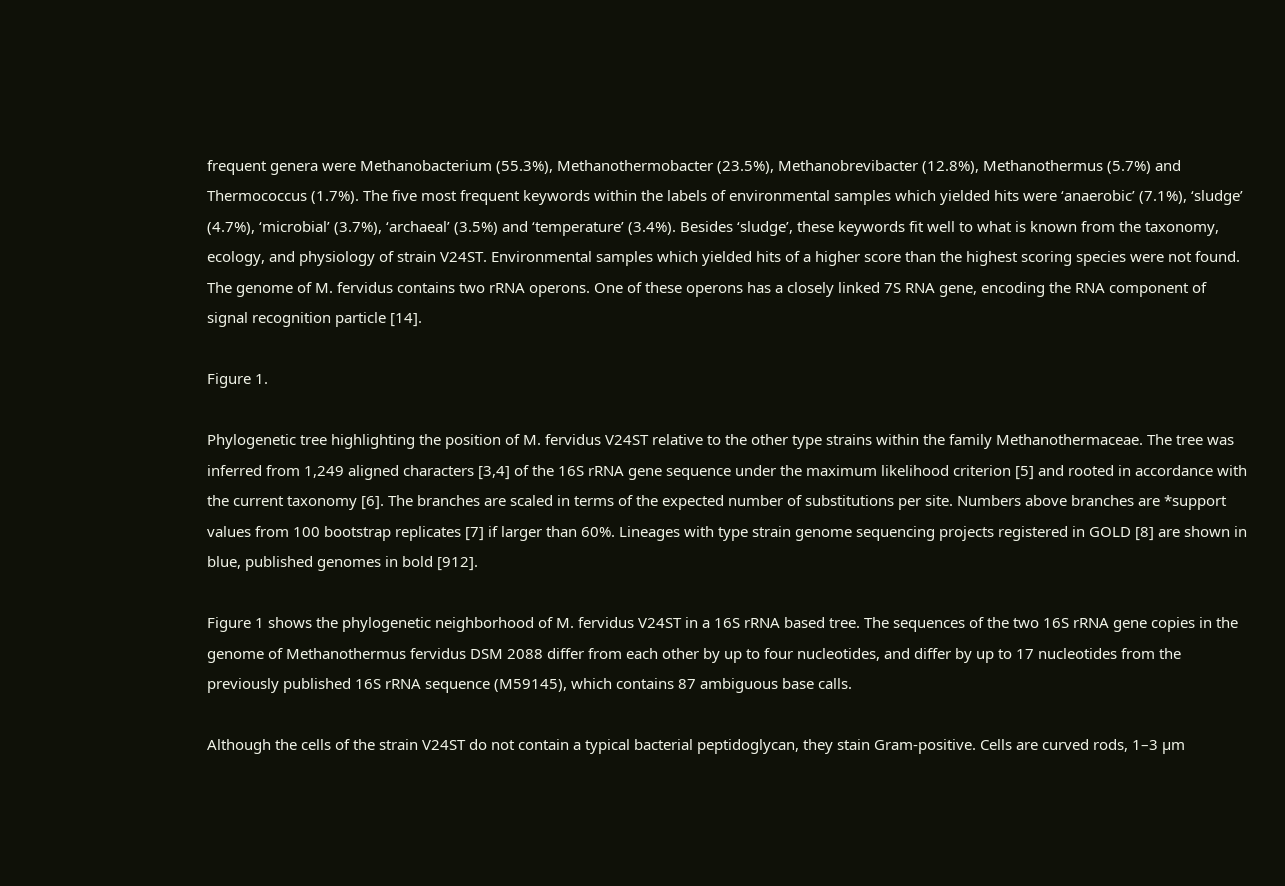frequent genera were Methanobacterium (55.3%), Methanothermobacter (23.5%), Methanobrevibacter (12.8%), Methanothermus (5.7%) and Thermococcus (1.7%). The five most frequent keywords within the labels of environmental samples which yielded hits were ‘anaerobic’ (7.1%), ‘sludge’ (4.7%), ‘microbial’ (3.7%), ‘archaeal’ (3.5%) and ‘temperature’ (3.4%). Besides ‘sludge’, these keywords fit well to what is known from the taxonomy, ecology, and physiology of strain V24ST. Environmental samples which yielded hits of a higher score than the highest scoring species were not found. The genome of M. fervidus contains two rRNA operons. One of these operons has a closely linked 7S RNA gene, encoding the RNA component of signal recognition particle [14].

Figure 1.

Phylogenetic tree highlighting the position of M. fervidus V24ST relative to the other type strains within the family Methanothermaceae. The tree was inferred from 1,249 aligned characters [3,4] of the 16S rRNA gene sequence under the maximum likelihood criterion [5] and rooted in accordance with the current taxonomy [6]. The branches are scaled in terms of the expected number of substitutions per site. Numbers above branches are *support values from 100 bootstrap replicates [7] if larger than 60%. Lineages with type strain genome sequencing projects registered in GOLD [8] are shown in blue, published genomes in bold [912].

Figure 1 shows the phylogenetic neighborhood of M. fervidus V24ST in a 16S rRNA based tree. The sequences of the two 16S rRNA gene copies in the genome of Methanothermus fervidus DSM 2088 differ from each other by up to four nucleotides, and differ by up to 17 nucleotides from the previously published 16S rRNA sequence (M59145), which contains 87 ambiguous base calls.

Although the cells of the strain V24ST do not contain a typical bacterial peptidoglycan, they stain Gram-positive. Cells are curved rods, 1–3 µm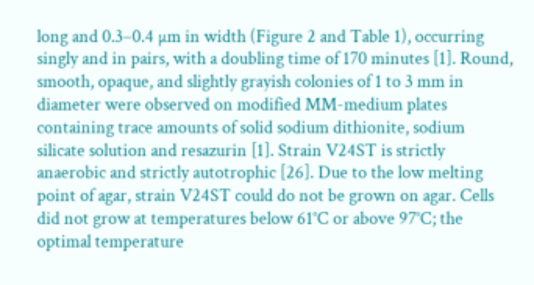long and 0.3–0.4 µm in width (Figure 2 and Table 1), occurring singly and in pairs, with a doubling time of 170 minutes [1]. Round, smooth, opaque, and slightly grayish colonies of 1 to 3 mm in diameter were observed on modified MM-medium plates containing trace amounts of solid sodium dithionite, sodium silicate solution and resazurin [1]. Strain V24ST is strictly anaerobic and strictly autotrophic [26]. Due to the low melting point of agar, strain V24ST could do not be grown on agar. Cells did not grow at temperatures below 61°C or above 97°C; the optimal temperature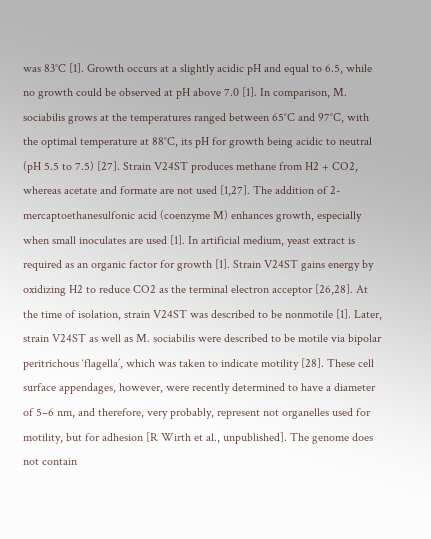was 83°C [1]. Growth occurs at a slightly acidic pH and equal to 6.5, while no growth could be observed at pH above 7.0 [1]. In comparison, M. sociabilis grows at the temperatures ranged between 65°C and 97°C, with the optimal temperature at 88°C, its pH for growth being acidic to neutral (pH 5.5 to 7.5) [27]. Strain V24ST produces methane from H2 + CO2, whereas acetate and formate are not used [1,27]. The addition of 2-mercaptoethanesulfonic acid (coenzyme M) enhances growth, especially when small inoculates are used [1]. In artificial medium, yeast extract is required as an organic factor for growth [1]. Strain V24ST gains energy by oxidizing H2 to reduce CO2 as the terminal electron acceptor [26,28]. At the time of isolation, strain V24ST was described to be nonmotile [1]. Later, strain V24ST as well as M. sociabilis were described to be motile via bipolar peritrichous ‘flagella’, which was taken to indicate motility [28]. These cell surface appendages, however, were recently determined to have a diameter of 5–6 nm, and therefore, very probably, represent not organelles used for motility, but for adhesion [R Wirth et al., unpublished]. The genome does not contain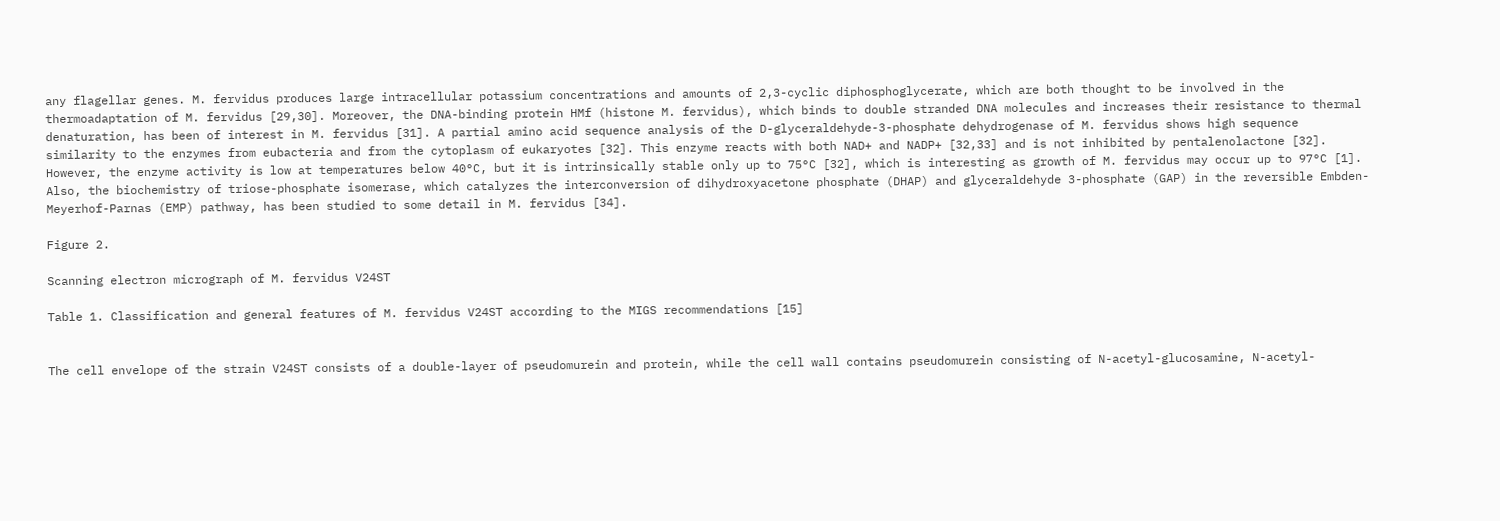any flagellar genes. M. fervidus produces large intracellular potassium concentrations and amounts of 2,3-cyclic diphosphoglycerate, which are both thought to be involved in the thermoadaptation of M. fervidus [29,30]. Moreover, the DNA-binding protein HMf (histone M. fervidus), which binds to double stranded DNA molecules and increases their resistance to thermal denaturation, has been of interest in M. fervidus [31]. A partial amino acid sequence analysis of the D-glyceraldehyde-3-phosphate dehydrogenase of M. fervidus shows high sequence similarity to the enzymes from eubacteria and from the cytoplasm of eukaryotes [32]. This enzyme reacts with both NAD+ and NADP+ [32,33] and is not inhibited by pentalenolactone [32]. However, the enzyme activity is low at temperatures below 40°C, but it is intrinsically stable only up to 75°C [32], which is interesting as growth of M. fervidus may occur up to 97°C [1]. Also, the biochemistry of triose-phosphate isomerase, which catalyzes the interconversion of dihydroxyacetone phosphate (DHAP) and glyceraldehyde 3-phosphate (GAP) in the reversible Embden-Meyerhof-Parnas (EMP) pathway, has been studied to some detail in M. fervidus [34].

Figure 2.

Scanning electron micrograph of M. fervidus V24ST

Table 1. Classification and general features of M. fervidus V24ST according to the MIGS recommendations [15]


The cell envelope of the strain V24ST consists of a double-layer of pseudomurein and protein, while the cell wall contains pseudomurein consisting of N-acetyl-glucosamine, N-acetyl-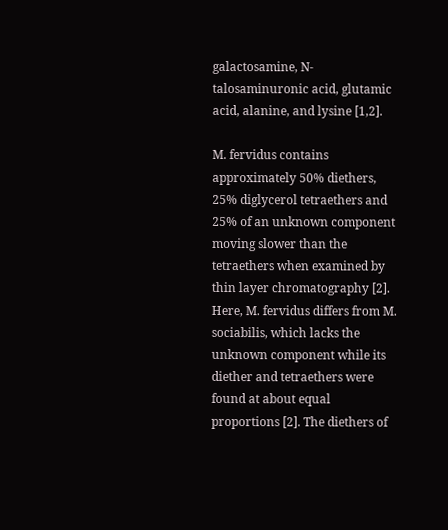galactosamine, N-talosaminuronic acid, glutamic acid, alanine, and lysine [1,2].

M. fervidus contains approximately 50% diethers, 25% diglycerol tetraethers and 25% of an unknown component moving slower than the tetraethers when examined by thin layer chromatography [2]. Here, M. fervidus differs from M. sociabilis, which lacks the unknown component while its diether and tetraethers were found at about equal proportions [2]. The diethers of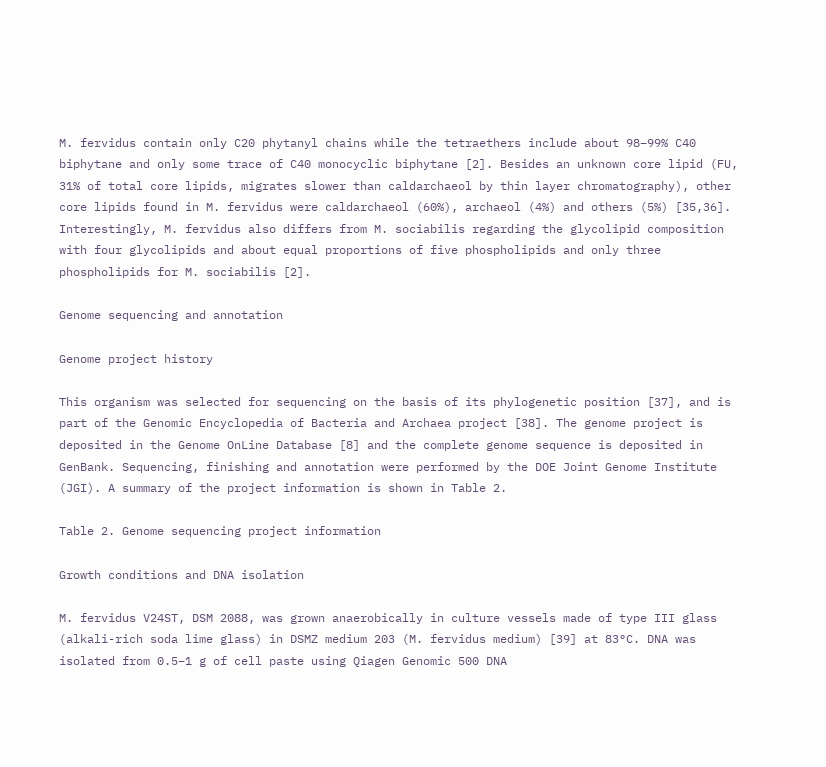M. fervidus contain only C20 phytanyl chains while the tetraethers include about 98–99% C40 biphytane and only some trace of C40 monocyclic biphytane [2]. Besides an unknown core lipid (FU, 31% of total core lipids, migrates slower than caldarchaeol by thin layer chromatography), other core lipids found in M. fervidus were caldarchaeol (60%), archaeol (4%) and others (5%) [35,36]. Interestingly, M. fervidus also differs from M. sociabilis regarding the glycolipid composition with four glycolipids and about equal proportions of five phospholipids and only three phospholipids for M. sociabilis [2].

Genome sequencing and annotation

Genome project history

This organism was selected for sequencing on the basis of its phylogenetic position [37], and is part of the Genomic Encyclopedia of Bacteria and Archaea project [38]. The genome project is deposited in the Genome OnLine Database [8] and the complete genome sequence is deposited in GenBank. Sequencing, finishing and annotation were performed by the DOE Joint Genome Institute (JGI). A summary of the project information is shown in Table 2.

Table 2. Genome sequencing project information

Growth conditions and DNA isolation

M. fervidus V24ST, DSM 2088, was grown anaerobically in culture vessels made of type III glass (alkali-rich soda lime glass) in DSMZ medium 203 (M. fervidus medium) [39] at 83°C. DNA was isolated from 0.5–1 g of cell paste using Qiagen Genomic 500 DNA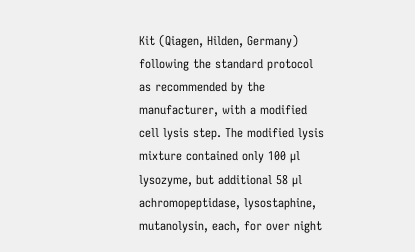Kit (Qiagen, Hilden, Germany) following the standard protocol as recommended by the manufacturer, with a modified cell lysis step. The modified lysis mixture contained only 100 µl lysozyme, but additional 58 µl achromopeptidase, lysostaphine, mutanolysin, each, for over night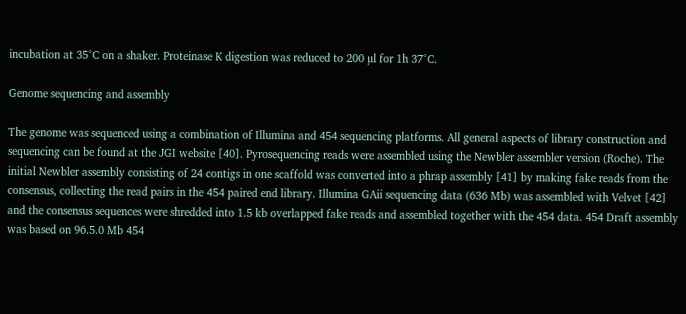incubation at 35°C on a shaker. Proteinase K digestion was reduced to 200 µl for 1h 37°C.

Genome sequencing and assembly

The genome was sequenced using a combination of Illumina and 454 sequencing platforms. All general aspects of library construction and sequencing can be found at the JGI website [40]. Pyrosequencing reads were assembled using the Newbler assembler version (Roche). The initial Newbler assembly consisting of 24 contigs in one scaffold was converted into a phrap assembly [41] by making fake reads from the consensus, collecting the read pairs in the 454 paired end library. Illumina GAii sequencing data (636 Mb) was assembled with Velvet [42] and the consensus sequences were shredded into 1.5 kb overlapped fake reads and assembled together with the 454 data. 454 Draft assembly was based on 96.5.0 Mb 454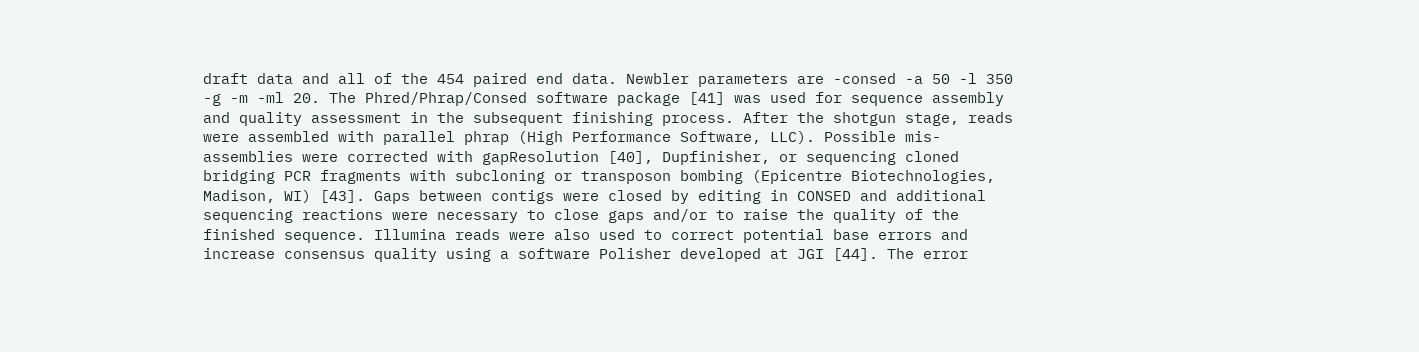draft data and all of the 454 paired end data. Newbler parameters are -consed -a 50 -l 350 -g -m -ml 20. The Phred/Phrap/Consed software package [41] was used for sequence assembly and quality assessment in the subsequent finishing process. After the shotgun stage, reads were assembled with parallel phrap (High Performance Software, LLC). Possible mis-assemblies were corrected with gapResolution [40], Dupfinisher, or sequencing cloned bridging PCR fragments with subcloning or transposon bombing (Epicentre Biotechnologies, Madison, WI) [43]. Gaps between contigs were closed by editing in CONSED and additional sequencing reactions were necessary to close gaps and/or to raise the quality of the finished sequence. Illumina reads were also used to correct potential base errors and increase consensus quality using a software Polisher developed at JGI [44]. The error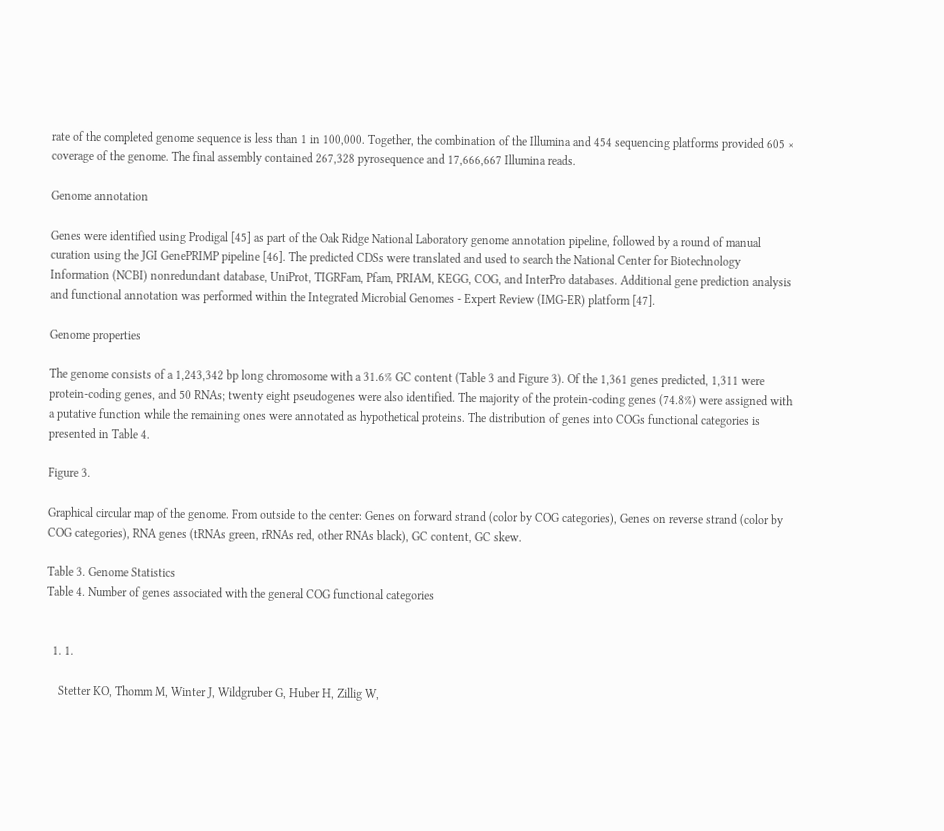rate of the completed genome sequence is less than 1 in 100,000. Together, the combination of the Illumina and 454 sequencing platforms provided 605 × coverage of the genome. The final assembly contained 267,328 pyrosequence and 17,666,667 Illumina reads.

Genome annotation

Genes were identified using Prodigal [45] as part of the Oak Ridge National Laboratory genome annotation pipeline, followed by a round of manual curation using the JGI GenePRIMP pipeline [46]. The predicted CDSs were translated and used to search the National Center for Biotechnology Information (NCBI) nonredundant database, UniProt, TIGRFam, Pfam, PRIAM, KEGG, COG, and InterPro databases. Additional gene prediction analysis and functional annotation was performed within the Integrated Microbial Genomes - Expert Review (IMG-ER) platform [47].

Genome properties

The genome consists of a 1,243,342 bp long chromosome with a 31.6% GC content (Table 3 and Figure 3). Of the 1,361 genes predicted, 1,311 were protein-coding genes, and 50 RNAs; twenty eight pseudogenes were also identified. The majority of the protein-coding genes (74.8%) were assigned with a putative function while the remaining ones were annotated as hypothetical proteins. The distribution of genes into COGs functional categories is presented in Table 4.

Figure 3.

Graphical circular map of the genome. From outside to the center: Genes on forward strand (color by COG categories), Genes on reverse strand (color by COG categories), RNA genes (tRNAs green, rRNAs red, other RNAs black), GC content, GC skew.

Table 3. Genome Statistics
Table 4. Number of genes associated with the general COG functional categories


  1. 1.

    Stetter KO, Thomm M, Winter J, Wildgruber G, Huber H, Zillig W,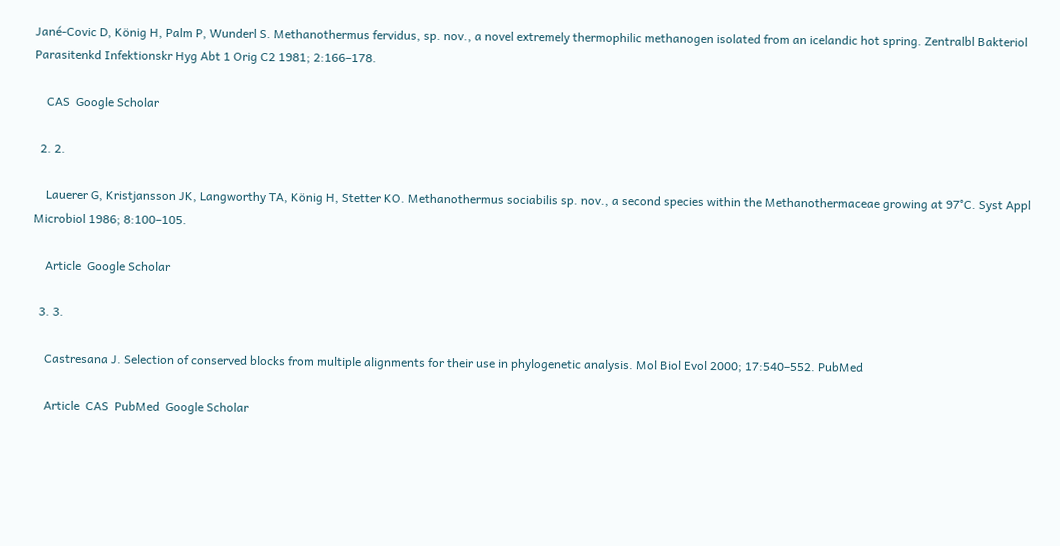Jané-Covic D, König H, Palm P, Wunderl S. Methanothermus fervidus, sp. nov., a novel extremely thermophilic methanogen isolated from an icelandic hot spring. Zentralbl Bakteriol Parasitenkd Infektionskr Hyg Abt 1 Orig C2 1981; 2:166–178.

    CAS  Google Scholar

  2. 2.

    Lauerer G, Kristjansson JK, Langworthy TA, König H, Stetter KO. Methanothermus sociabilis sp. nov., a second species within the Methanothermaceae growing at 97°C. Syst Appl Microbiol 1986; 8:100–105.

    Article  Google Scholar

  3. 3.

    Castresana J. Selection of conserved blocks from multiple alignments for their use in phylogenetic analysis. Mol Biol Evol 2000; 17:540–552. PubMed

    Article  CAS  PubMed  Google Scholar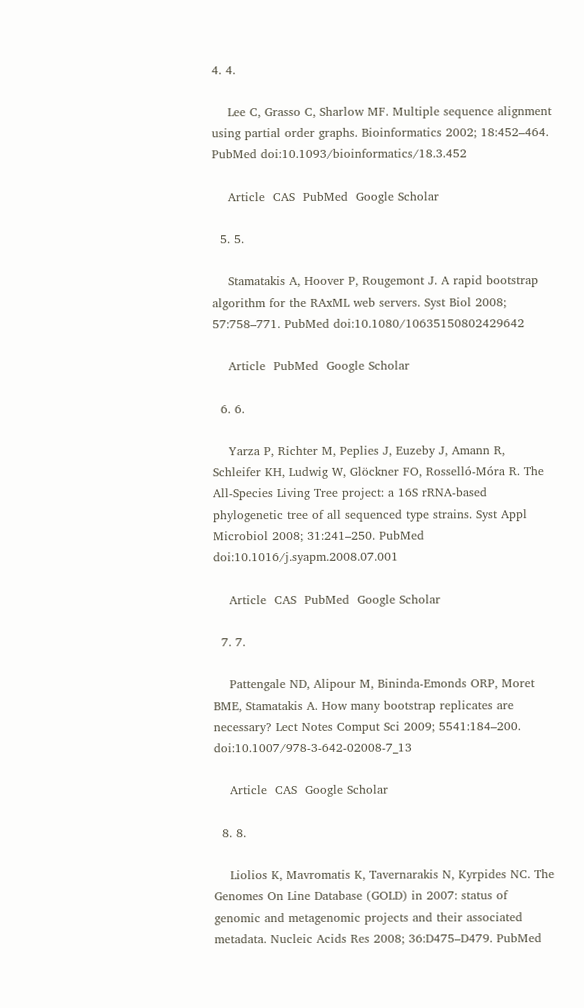4. 4.

    Lee C, Grasso C, Sharlow MF. Multiple sequence alignment using partial order graphs. Bioinformatics 2002; 18:452–464. PubMed doi:10.1093/bioinformatics/18.3.452

    Article  CAS  PubMed  Google Scholar

  5. 5.

    Stamatakis A, Hoover P, Rougemont J. A rapid bootstrap algorithm for the RAxML web servers. Syst Biol 2008; 57:758–771. PubMed doi:10.1080/10635150802429642

    Article  PubMed  Google Scholar

  6. 6.

    Yarza P, Richter M, Peplies J, Euzeby J, Amann R, Schleifer KH, Ludwig W, Glöckner FO, Rosselló-Móra R. The All-Species Living Tree project: a 16S rRNA-based phylogenetic tree of all sequenced type strains. Syst Appl Microbiol 2008; 31:241–250. PubMed doi:10.1016/j.syapm.2008.07.001

    Article  CAS  PubMed  Google Scholar

  7. 7.

    Pattengale ND, Alipour M, Bininda-Emonds ORP, Moret BME, Stamatakis A. How many bootstrap replicates are necessary? Lect Notes Comput Sci 2009; 5541:184–200. doi:10.1007/978-3-642-02008-7_13

    Article  CAS  Google Scholar

  8. 8.

    Liolios K, Mavromatis K, Tavernarakis N, Kyrpides NC. The Genomes On Line Database (GOLD) in 2007: status of genomic and metagenomic projects and their associated metadata. Nucleic Acids Res 2008; 36:D475–D479. PubMed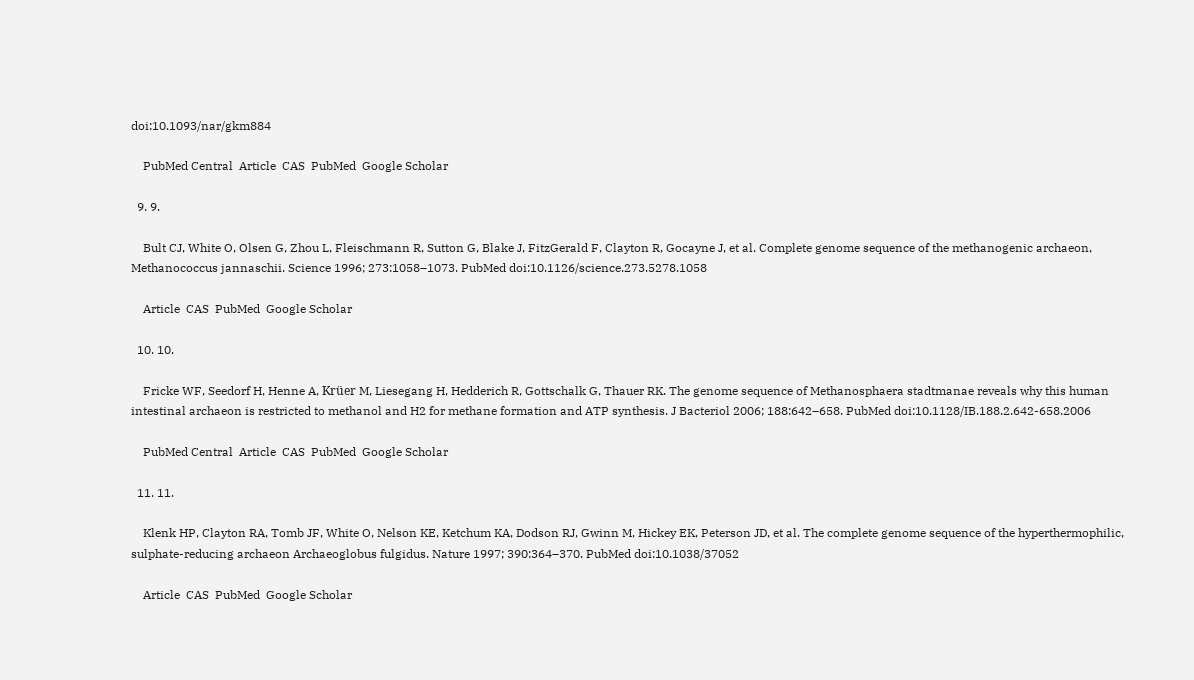doi:10.1093/nar/gkm884

    PubMed Central  Article  CAS  PubMed  Google Scholar

  9. 9.

    Bult CJ, White O, Olsen G, Zhou L, Fleischmann R, Sutton G, Blake J, FitzGerald F, Clayton R, Gocayne J, et al. Complete genome sequence of the methanogenic archaeon, Methanococcus jannaschii. Science 1996; 273:1058–1073. PubMed doi:10.1126/science.273.5278.1058

    Article  CAS  PubMed  Google Scholar

  10. 10.

    Fricke WF, Seedorf H, Henne A, Krüer M, Liesegang H, Hedderich R, Gottschalk G, Thauer RK. The genome sequence of Methanosphaera stadtmanae reveals why this human intestinal archaeon is restricted to methanol and H2 for methane formation and ATP synthesis. J Bacteriol 2006; 188:642–658. PubMed doi:10.1128/IB.188.2.642-658.2006

    PubMed Central  Article  CAS  PubMed  Google Scholar

  11. 11.

    Klenk HP, Clayton RA, Tomb JF, White O, Nelson KE, Ketchum KA, Dodson RJ, Gwinn M, Hickey EK, Peterson JD, et al. The complete genome sequence of the hyperthermophilic, sulphate-reducing archaeon Archaeoglobus fulgidus. Nature 1997; 390:364–370. PubMed doi:10.1038/37052

    Article  CAS  PubMed  Google Scholar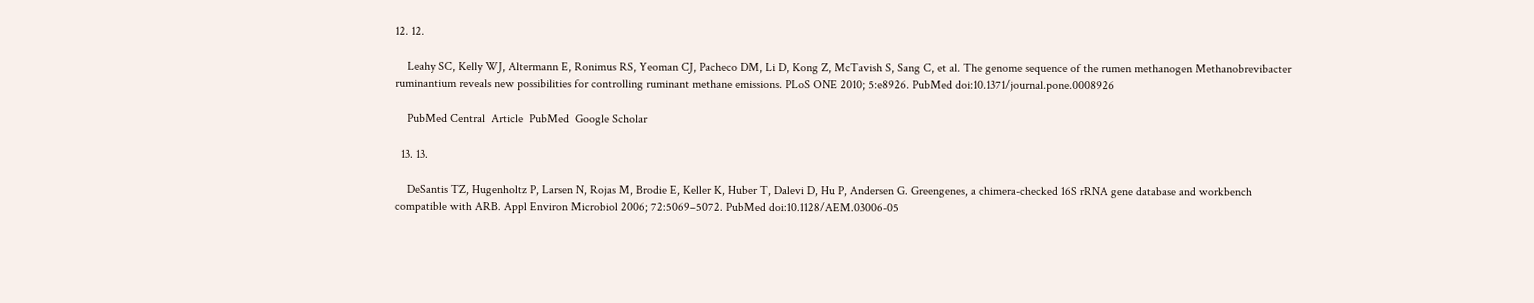12. 12.

    Leahy SC, Kelly WJ, Altermann E, Ronimus RS, Yeoman CJ, Pacheco DM, Li D, Kong Z, McTavish S, Sang C, et al. The genome sequence of the rumen methanogen Methanobrevibacter ruminantium reveals new possibilities for controlling ruminant methane emissions. PLoS ONE 2010; 5:e8926. PubMed doi:10.1371/journal.pone.0008926

    PubMed Central  Article  PubMed  Google Scholar

  13. 13.

    DeSantis TZ, Hugenholtz P, Larsen N, Rojas M, Brodie E, Keller K, Huber T, Dalevi D, Hu P, Andersen G. Greengenes, a chimera-checked 16S rRNA gene database and workbench compatible with ARB. Appl Environ Microbiol 2006; 72:5069–5072. PubMed doi:10.1128/AEM.03006-05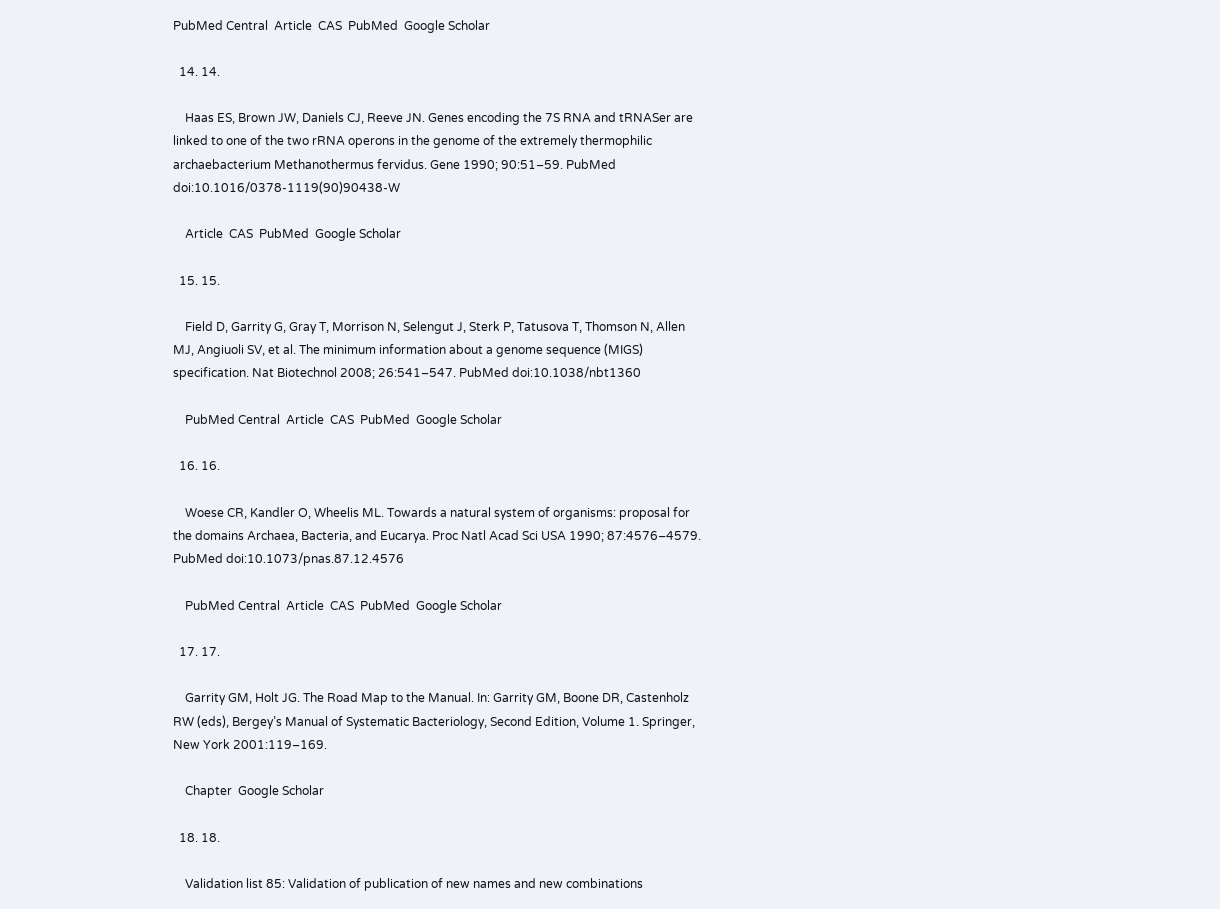PubMed Central  Article  CAS  PubMed  Google Scholar

  14. 14.

    Haas ES, Brown JW, Daniels CJ, Reeve JN. Genes encoding the 7S RNA and tRNASer are linked to one of the two rRNA operons in the genome of the extremely thermophilic archaebacterium Methanothermus fervidus. Gene 1990; 90:51–59. PubMed doi:10.1016/0378-1119(90)90438-W

    Article  CAS  PubMed  Google Scholar

  15. 15.

    Field D, Garrity G, Gray T, Morrison N, Selengut J, Sterk P, Tatusova T, Thomson N, Allen MJ, Angiuoli SV, et al. The minimum information about a genome sequence (MIGS) specification. Nat Biotechnol 2008; 26:541–547. PubMed doi:10.1038/nbt1360

    PubMed Central  Article  CAS  PubMed  Google Scholar

  16. 16.

    Woese CR, Kandler O, Wheelis ML. Towards a natural system of organisms: proposal for the domains Archaea, Bacteria, and Eucarya. Proc Natl Acad Sci USA 1990; 87:4576–4579. PubMed doi:10.1073/pnas.87.12.4576

    PubMed Central  Article  CAS  PubMed  Google Scholar

  17. 17.

    Garrity GM, Holt JG. The Road Map to the Manual. In: Garrity GM, Boone DR, Castenholz RW (eds), Bergey’s Manual of Systematic Bacteriology, Second Edition, Volume 1. Springer, New York 2001:119–169.

    Chapter  Google Scholar

  18. 18.

    Validation list 85: Validation of publication of new names and new combinations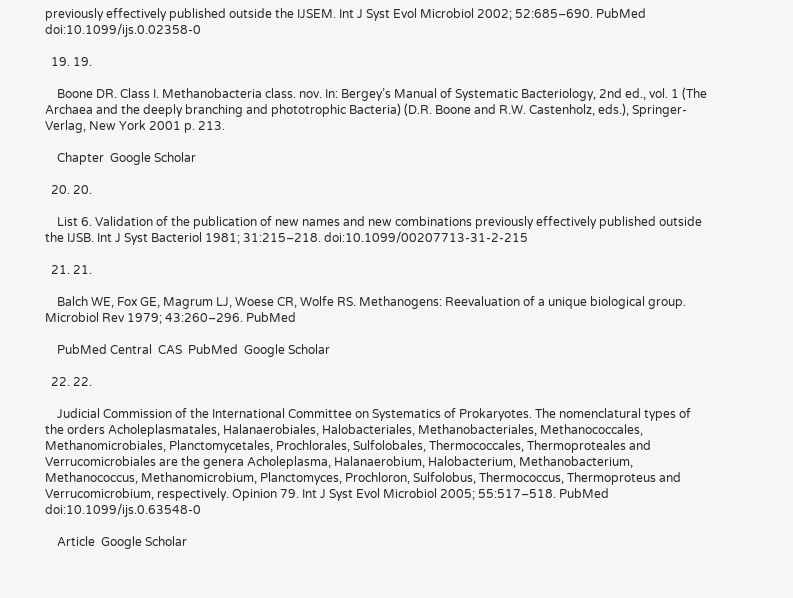previously effectively published outside the IJSEM. Int J Syst Evol Microbiol 2002; 52:685–690. PubMed doi:10.1099/ijs.0.02358-0

  19. 19.

    Boone DR. Class I. Methanobacteria class. nov. In: Bergey’s Manual of Systematic Bacteriology, 2nd ed., vol. 1 (The Archaea and the deeply branching and phototrophic Bacteria) (D.R. Boone and R.W. Castenholz, eds.), Springer-Verlag, New York 2001 p. 213.

    Chapter  Google Scholar

  20. 20.

    List 6. Validation of the publication of new names and new combinations previously effectively published outside the IJSB. Int J Syst Bacteriol 1981; 31:215–218. doi:10.1099/00207713-31-2-215

  21. 21.

    Balch WE, Fox GE, Magrum LJ, Woese CR, Wolfe RS. Methanogens: Reevaluation of a unique biological group. Microbiol Rev 1979; 43:260–296. PubMed

    PubMed Central  CAS  PubMed  Google Scholar

  22. 22.

    Judicial Commission of the International Committee on Systematics of Prokaryotes. The nomenclatural types of the orders Acholeplasmatales, Halanaerobiales, Halobacteriales, Methanobacteriales, Methanococcales, Methanomicrobiales, Planctomycetales, Prochlorales, Sulfolobales, Thermococcales, Thermoproteales and Verrucomicrobiales are the genera Acholeplasma, Halanaerobium, Halobacterium, Methanobacterium, Methanococcus, Methanomicrobium, Planctomyces, Prochloron, Sulfolobus, Thermococcus, Thermoproteus and Verrucomicrobium, respectively. Opinion 79. Int J Syst Evol Microbiol 2005; 55:517–518. PubMed doi:10.1099/ijs.0.63548-0

    Article  Google Scholar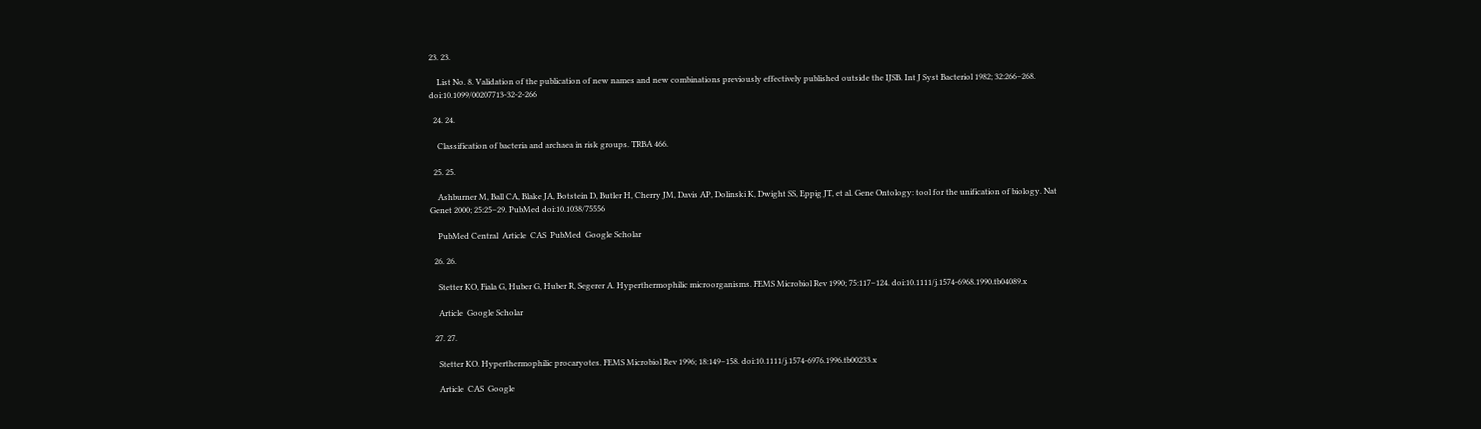23. 23.

    List No. 8. Validation of the publication of new names and new combinations previously effectively published outside the IJSB. Int J Syst Bacteriol 1982; 32:266–268. doi:10.1099/00207713-32-2-266

  24. 24.

    Classification of bacteria and archaea in risk groups. TRBA 466.

  25. 25.

    Ashburner M, Ball CA, Blake JA, Botstein D, Butler H, Cherry JM, Davis AP, Dolinski K, Dwight SS, Eppig JT, et al. Gene Ontology: tool for the unification of biology. Nat Genet 2000; 25:25–29. PubMed doi:10.1038/75556

    PubMed Central  Article  CAS  PubMed  Google Scholar

  26. 26.

    Stetter KO, Fiala G, Huber G, Huber R, Segerer A. Hyperthermophilic microorganisms. FEMS Microbiol Rev 1990; 75:117–124. doi:10.1111/j.1574-6968.1990.tb04089.x

    Article  Google Scholar

  27. 27.

    Stetter KO. Hyperthermophilic procaryotes. FEMS Microbiol Rev 1996; 18:149–158. doi:10.1111/j.1574-6976.1996.tb00233.x

    Article  CAS  Google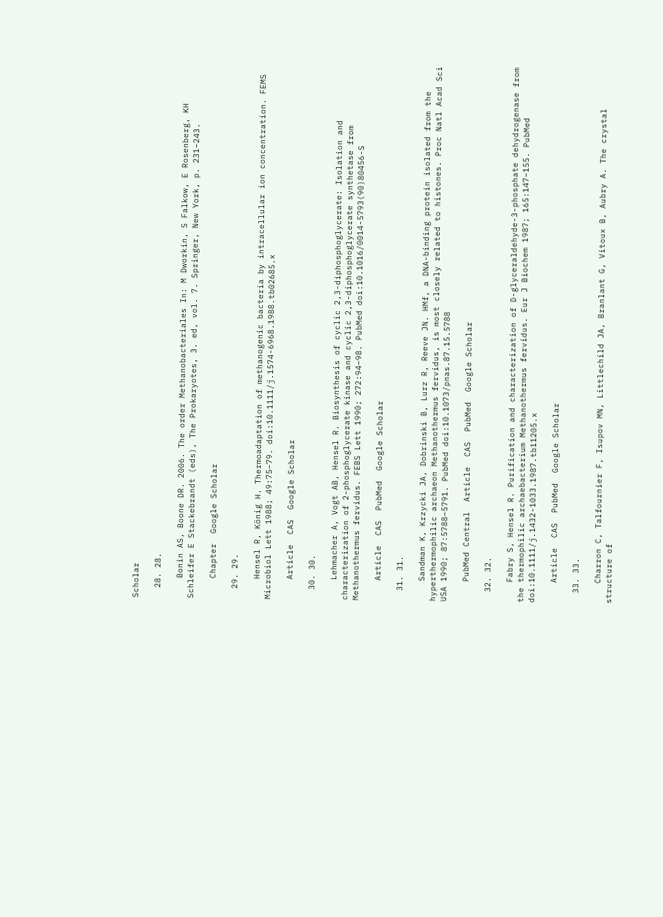Scholar

  28. 28.

    Bonin AS, Boone DR. 2006. The order Methanobacteriales In: M Dworkin, S Falkow, E Rosenberg, KH Schleifer E Stackebrandt (eds), The Prokaryotes, 3. ed, vol. 7. Springer, New York, p. 231–243.

    Chapter  Google Scholar

  29. 29.

    Hensel R, König H. Thermoadaptation of methanogenic bacteria by intracellular ion concentration. FEMS Microbiol Lett 1988; 49:75–79. doi:10.1111/j.1574-6968.1988.tb02685.x

    Article  CAS  Google Scholar

  30. 30.

    Lehmacher A, Vogt AB, Hensel R. Biosynthesis of cyclic 2,3-diphosphoglycerate: Isolation and characterization of 2-phosphoglycerate kinase and cyclic 2,3-diphosphoglycerate synthetase from Methanothermus fervidus. FEBS Lett 1990; 272:94–98. PubMed doi:10.1016/0014-5793(90)80456-S

    Article  CAS  PubMed  Google Scholar

  31. 31.

    Sandman K, Krzycki JA, Dobrinski B, Lurz R, Reeve JN. HMf, a DNA-binding protein isolated from the hyperthermophilic archaeon Methanothermus fervidus, is most closely related to histones. Proc Natl Acad Sci USA 1990; 87:5788–5791. PubMed doi:10.1073/pnas.87.15.5788

    PubMed Central  Article  CAS  PubMed  Google Scholar

  32. 32.

    Fabry S, Hensel R. Purification and characterization of D-glyceraldehyde-3-phosphate dehydrogenase from the thermophilic archaebacterium Methanothermus fervidus. Eur J Biochem 1987; 165:147–155. PubMed doi:10.1111/j.1432-1033.1987.tb11205.x

    Article  CAS  PubMed  Google Scholar

  33. 33.

    Charron C, Talfournier F, Isupov MN, Littlechild JA, Branlant G, Vitoux B, Aubry A. The crystal structure of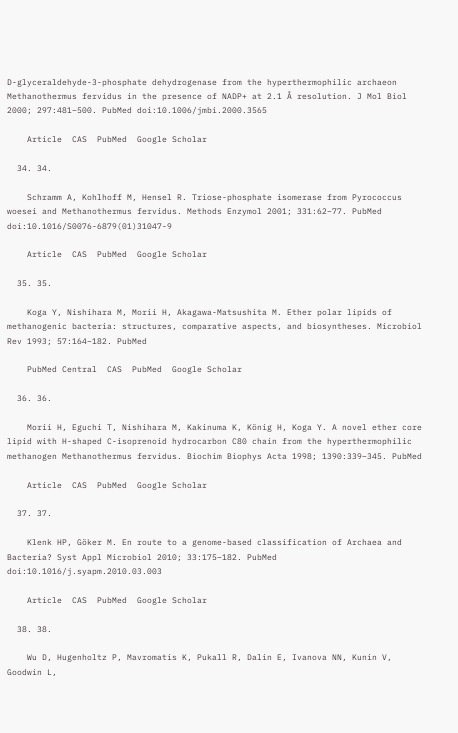D-glyceraldehyde-3-phosphate dehydrogenase from the hyperthermophilic archaeon Methanothermus fervidus in the presence of NADP+ at 2.1 Å resolution. J Mol Biol 2000; 297:481–500. PubMed doi:10.1006/jmbi.2000.3565

    Article  CAS  PubMed  Google Scholar

  34. 34.

    Schramm A, Kohlhoff M, Hensel R. Triose-phosphate isomerase from Pyrococcus woesei and Methanothermus fervidus. Methods Enzymol 2001; 331:62–77. PubMed doi:10.1016/S0076-6879(01)31047-9

    Article  CAS  PubMed  Google Scholar

  35. 35.

    Koga Y, Nishihara M, Morii H, Akagawa-Matsushita M. Ether polar lipids of methanogenic bacteria: structures, comparative aspects, and biosyntheses. Microbiol Rev 1993; 57:164–182. PubMed

    PubMed Central  CAS  PubMed  Google Scholar

  36. 36.

    Morii H, Eguchi T, Nishihara M, Kakinuma K, König H, Koga Y. A novel ether core lipid with H-shaped C-isoprenoid hydrocarbon C80 chain from the hyperthermophilic methanogen Methanothermus fervidus. Biochim Biophys Acta 1998; 1390:339–345. PubMed

    Article  CAS  PubMed  Google Scholar

  37. 37.

    Klenk HP, Göker M. En route to a genome-based classification of Archaea and Bacteria? Syst Appl Microbiol 2010; 33:175–182. PubMed doi:10.1016/j.syapm.2010.03.003

    Article  CAS  PubMed  Google Scholar

  38. 38.

    Wu D, Hugenholtz P, Mavromatis K, Pukall R, Dalin E, Ivanova NN, Kunin V, Goodwin L,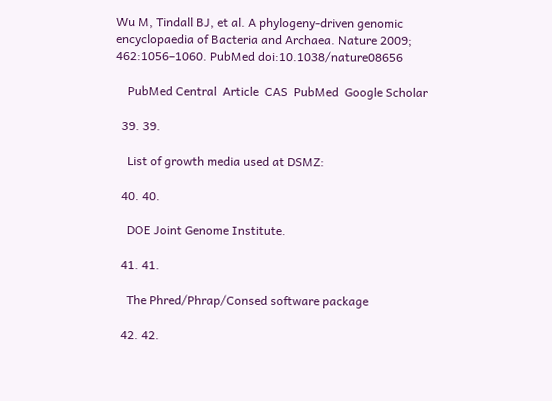Wu M, Tindall BJ, et al. A phylogeny-driven genomic encyclopaedia of Bacteria and Archaea. Nature 2009; 462:1056–1060. PubMed doi:10.1038/nature08656

    PubMed Central  Article  CAS  PubMed  Google Scholar

  39. 39.

    List of growth media used at DSMZ:

  40. 40.

    DOE Joint Genome Institute.

  41. 41.

    The Phred/Phrap/Consed software package

  42. 42.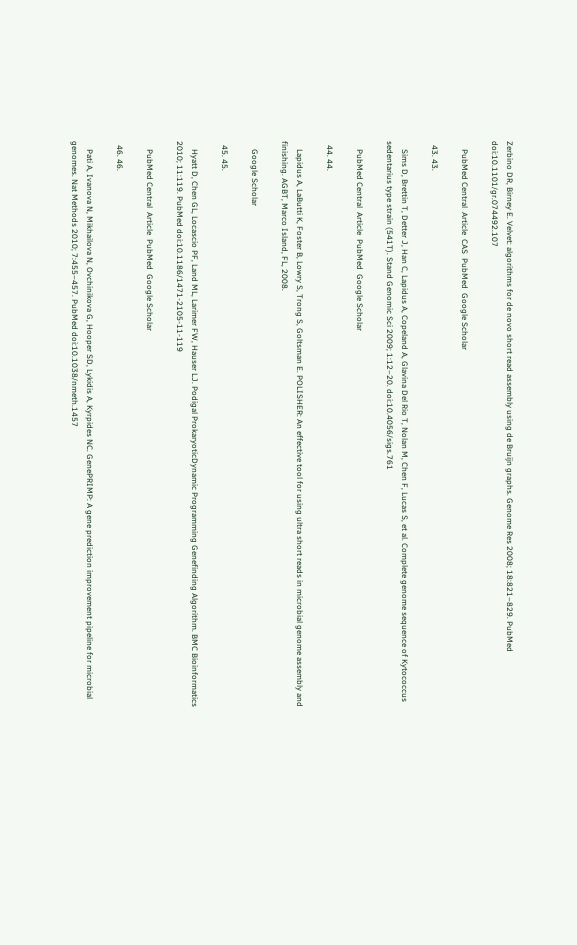Zerbino DR, Birney E. Velvet: algorithms for de novo short read assembly using de Bruijn graphs. Genome Res 2008; 18:821–829. PubMed doi:10.1101/gr.074492.107

    PubMed Central  Article  CAS  PubMed  Google Scholar

  43. 43.

    Sims D, Brettin T, Detter J, Han C, Lapidus A, Copeland A, Glavina Del Rio T, Nolan M, Chen F, Lucas S, et al. Complete genome sequence of Kytococcus sedentarius type strain (541T). Stand Genomic Sci 2009; 1:12–20. doi:10.4056/sigs.761

    PubMed Central  Article  PubMed  Google Scholar

  44. 44.

    Lapidus A, LaButti K, Foster B, Lowry S, Trong S, Goltsman E. POLISHER: An effective tool for using ultra short reads in microbial genome assembly and finishing. AGBT, Marco Island, FL, 2008.

    Google Scholar

  45. 45.

    Hyatt D, Chen GL, Locascio PF, Land ML, Larimer FW, Hauser LJ. Podigal ProkaryoticDynamic Programming Genefinding Algorithm. BMC Bioinformatics 2010; 11:119. PubMed doi:10.1186/1471-2105-11-119

    PubMed Central  Article  PubMed  Google Scholar

  46. 46.

    Pati A, Ivanova N, Mikhailova N, Ovchinikova G, Hooper SD, Lykidis A, Kyrpides NC. GenePRIMP: A gene prediction improvement pipeline for microbial genomes. Nat Methods 2010; 7:455–457. PubMed doi:10.1038/nmeth.1457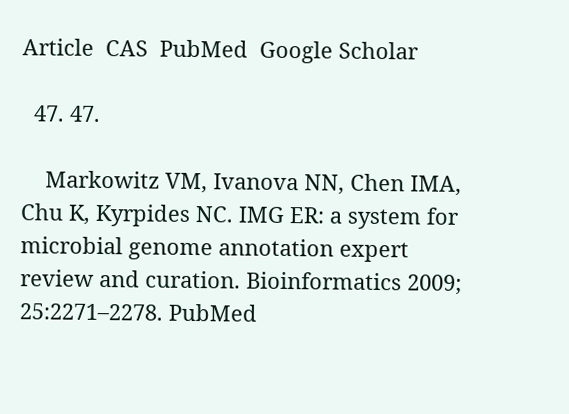Article  CAS  PubMed  Google Scholar

  47. 47.

    Markowitz VM, Ivanova NN, Chen IMA, Chu K, Kyrpides NC. IMG ER: a system for microbial genome annotation expert review and curation. Bioinformatics 2009; 25:2271–2278. PubMed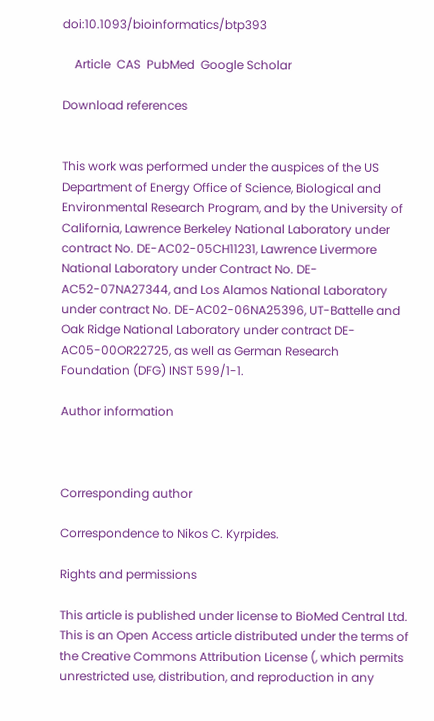doi:10.1093/bioinformatics/btp393

    Article  CAS  PubMed  Google Scholar

Download references


This work was performed under the auspices of the US Department of Energy Office of Science, Biological and Environmental Research Program, and by the University of California, Lawrence Berkeley National Laboratory under contract No. DE-AC02-05CH11231, Lawrence Livermore National Laboratory under Contract No. DE-AC52-07NA27344, and Los Alamos National Laboratory under contract No. DE-AC02-06NA25396, UT-Battelle and Oak Ridge National Laboratory under contract DE-AC05-00OR22725, as well as German Research Foundation (DFG) INST 599/1-1.

Author information



Corresponding author

Correspondence to Nikos C. Kyrpides.

Rights and permissions

This article is published under license to BioMed Central Ltd. This is an Open Access article distributed under the terms of the Creative Commons Attribution License (, which permits unrestricted use, distribution, and reproduction in any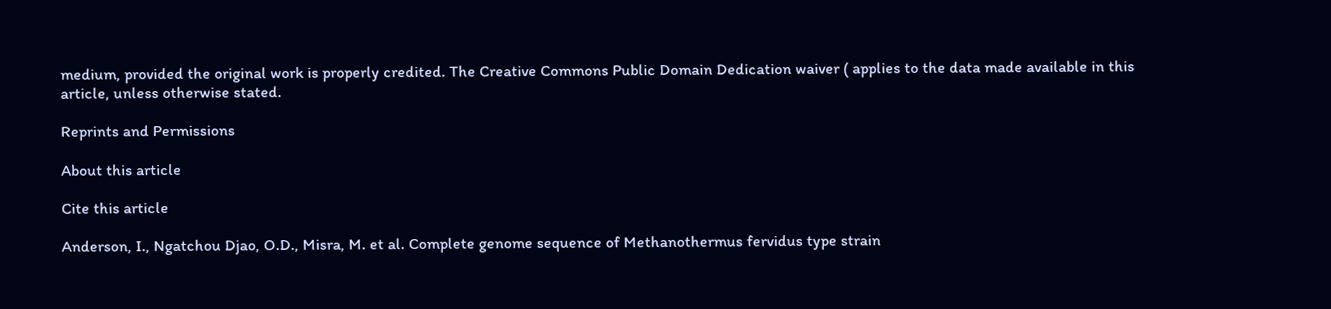medium, provided the original work is properly credited. The Creative Commons Public Domain Dedication waiver ( applies to the data made available in this article, unless otherwise stated.

Reprints and Permissions

About this article

Cite this article

Anderson, I., Ngatchou Djao, O.D., Misra, M. et al. Complete genome sequence of Methanothermus fervidus type strain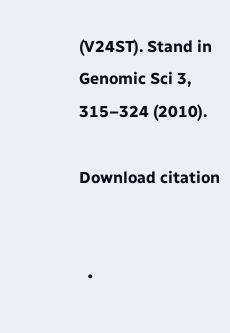(V24ST). Stand in Genomic Sci 3, 315–324 (2010).

Download citation


  •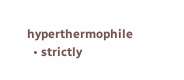hyperthermophile
  • strictly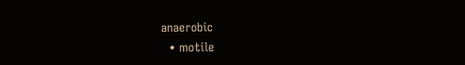anaerobic
  • motile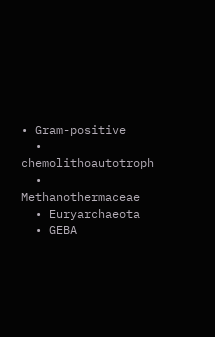• Gram-positive
  • chemolithoautotroph
  • Methanothermaceae
  • Euryarchaeota
  • GEBA